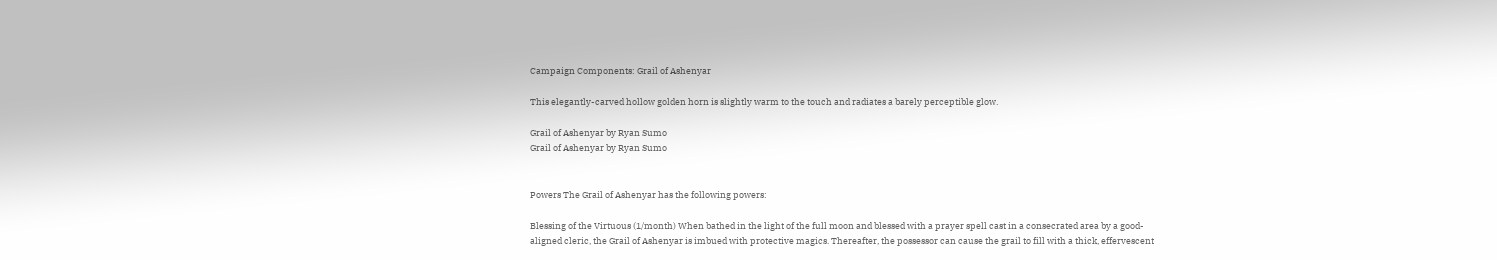Campaign Components: Grail of Ashenyar

This elegantly-carved hollow golden horn is slightly warm to the touch and radiates a barely perceptible glow.

Grail of Ashenyar by Ryan Sumo
Grail of Ashenyar by Ryan Sumo


Powers The Grail of Ashenyar has the following powers:

Blessing of the Virtuous (1/month) When bathed in the light of the full moon and blessed with a prayer spell cast in a consecrated area by a good-aligned cleric, the Grail of Ashenyar is imbued with protective magics. Thereafter, the possessor can cause the grail to fill with a thick, effervescent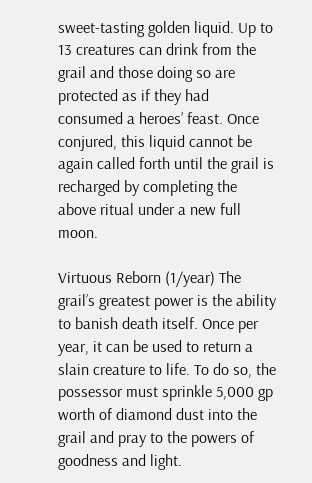sweet-tasting golden liquid. Up to 13 creatures can drink from the grail and those doing so are protected as if they had consumed a heroes’ feast. Once conjured, this liquid cannot be again called forth until the grail is recharged by completing the above ritual under a new full moon.

Virtuous Reborn (1/year) The grail’s greatest power is the ability to banish death itself. Once per year, it can be used to return a slain creature to life. To do so, the possessor must sprinkle 5,000 gp worth of diamond dust into the grail and pray to the powers of goodness and light.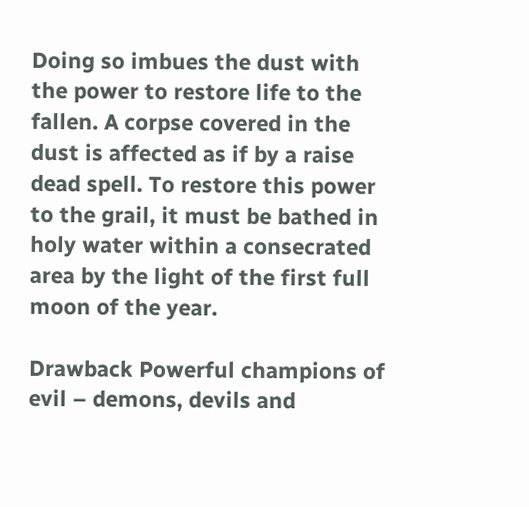Doing so imbues the dust with the power to restore life to the fallen. A corpse covered in the dust is affected as if by a raise dead spell. To restore this power to the grail, it must be bathed in holy water within a consecrated area by the light of the first full moon of the year.

Drawback Powerful champions of evil – demons, devils and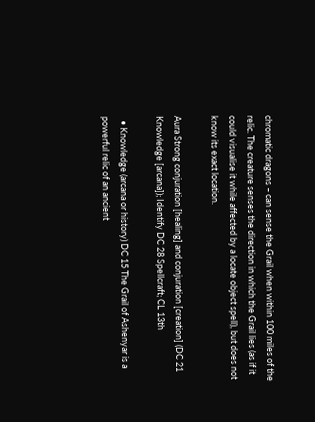chromatic dragons – can sense the Grail when within 100 miles of the relic. The creature senses the direction in which the Grail lies (as if it could visualise it while affected by a locate object spell), but does not know its exact location.

Aura Strong conjuration [healing] and conjuration [creation] (DC 21 Knowledge [arcana]); Identify DC 28 Spellcraft; CL 13th

  • Knowledge (arcana or history) DC 15 The Grail of Ashenyar is a powerful relic of an ancient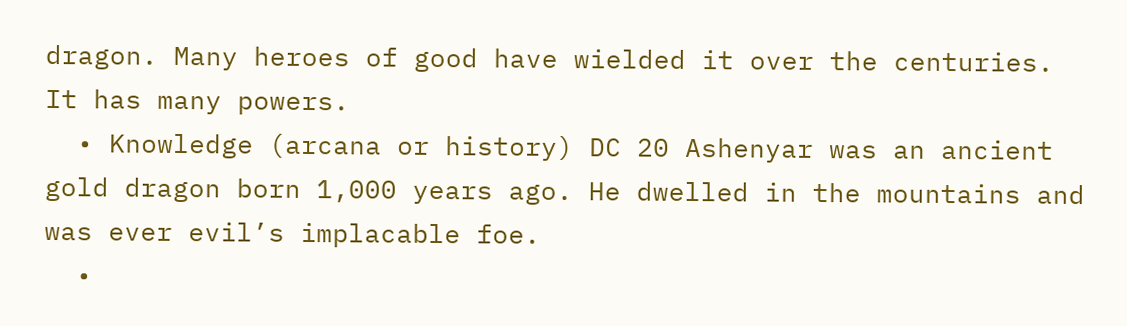dragon. Many heroes of good have wielded it over the centuries. It has many powers.
  • Knowledge (arcana or history) DC 20 Ashenyar was an ancient gold dragon born 1,000 years ago. He dwelled in the mountains and was ever evil’s implacable foe.
  •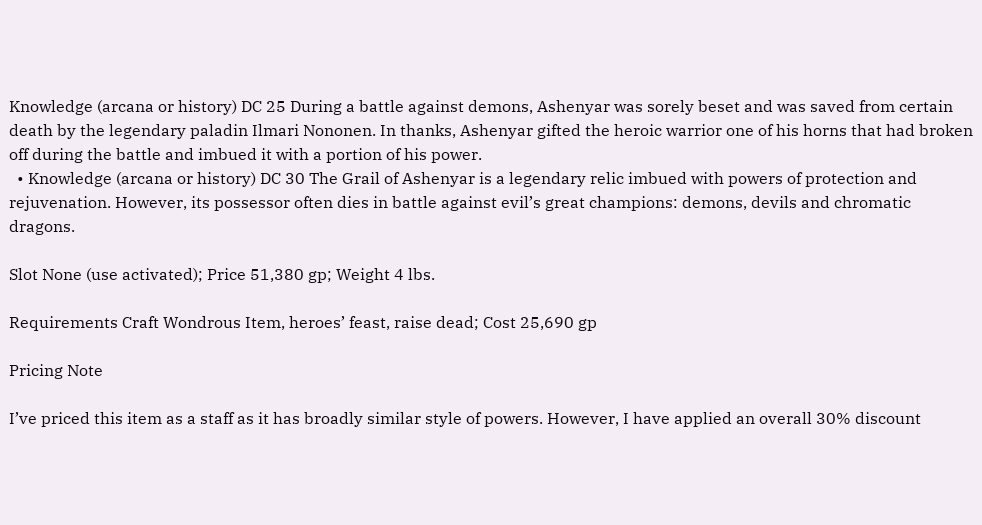Knowledge (arcana or history) DC 25 During a battle against demons, Ashenyar was sorely beset and was saved from certain death by the legendary paladin Ilmari Nononen. In thanks, Ashenyar gifted the heroic warrior one of his horns that had broken off during the battle and imbued it with a portion of his power.
  • Knowledge (arcana or history) DC 30 The Grail of Ashenyar is a legendary relic imbued with powers of protection and rejuvenation. However, its possessor often dies in battle against evil’s great champions: demons, devils and chromatic dragons.

Slot None (use activated); Price 51,380 gp; Weight 4 lbs.

Requirements Craft Wondrous Item, heroes’ feast, raise dead; Cost 25,690 gp

Pricing Note

I’ve priced this item as a staff as it has broadly similar style of powers. However, I have applied an overall 30% discount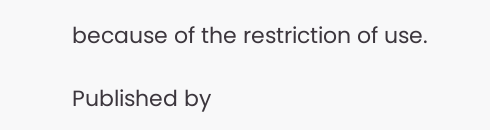because of the restriction of use.

Published by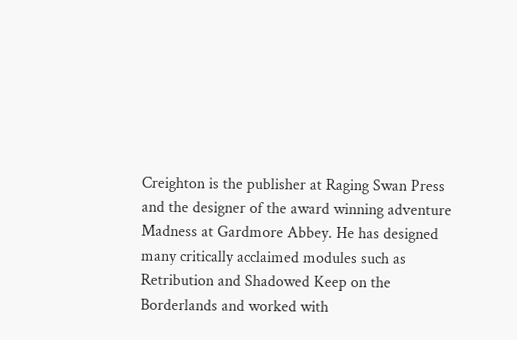Creighton is the publisher at Raging Swan Press and the designer of the award winning adventure Madness at Gardmore Abbey. He has designed many critically acclaimed modules such as Retribution and Shadowed Keep on the Borderlands and worked with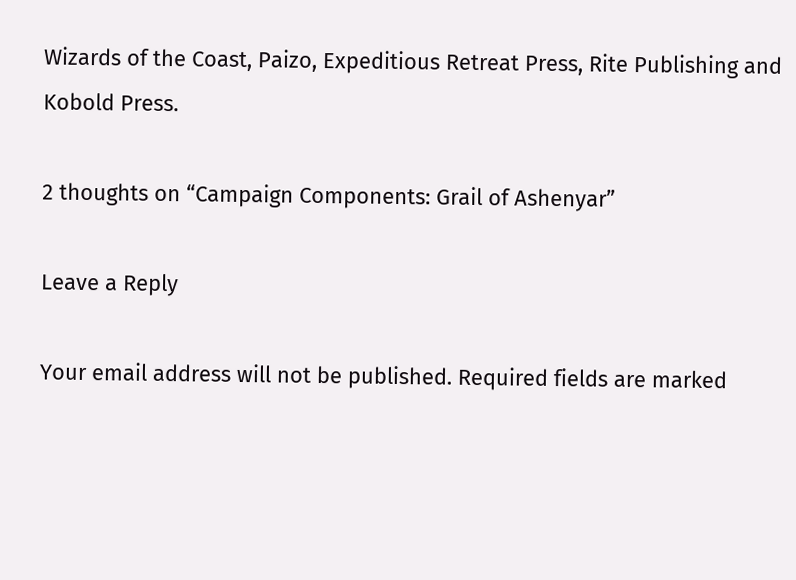Wizards of the Coast, Paizo, Expeditious Retreat Press, Rite Publishing and Kobold Press.

2 thoughts on “Campaign Components: Grail of Ashenyar”

Leave a Reply

Your email address will not be published. Required fields are marked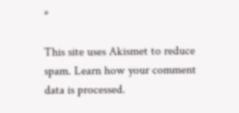*

This site uses Akismet to reduce spam. Learn how your comment data is processed.